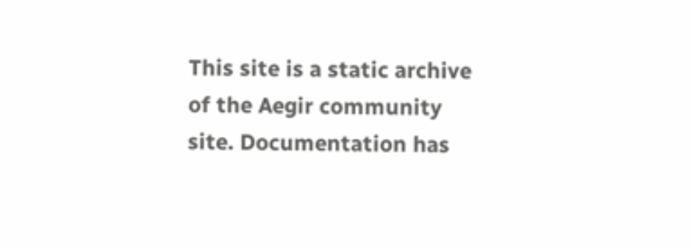This site is a static archive of the Aegir community site. Documentation has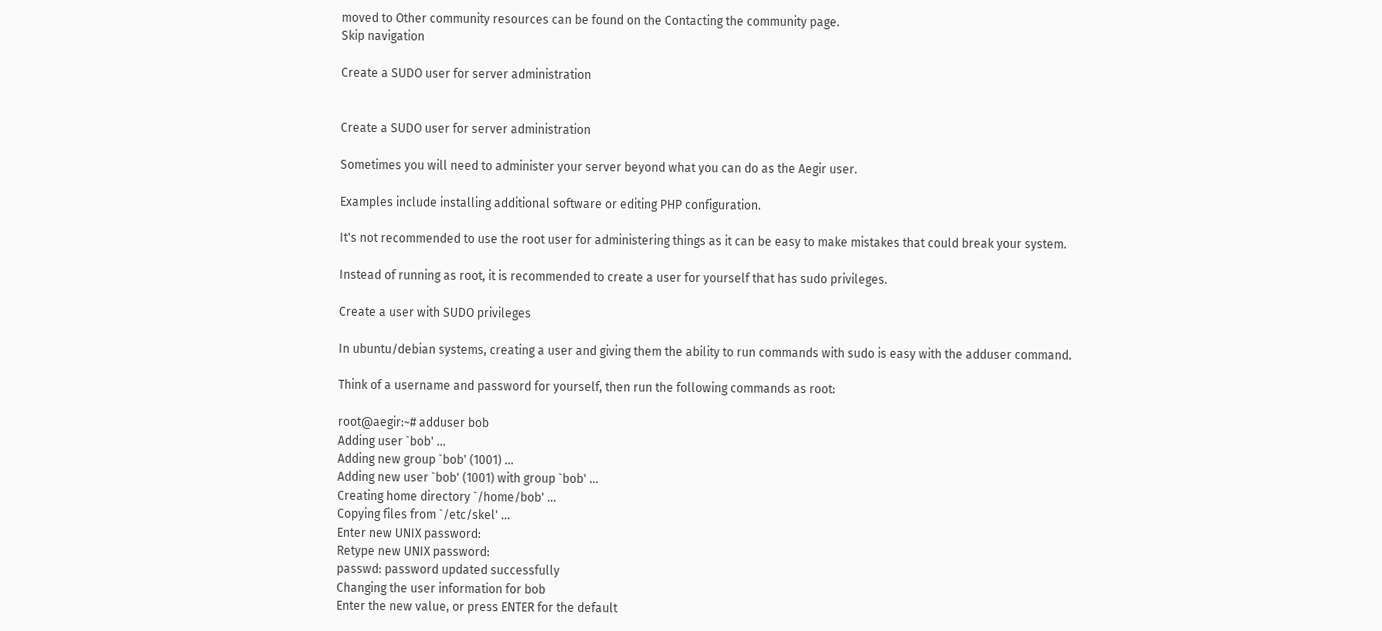moved to Other community resources can be found on the Contacting the community page.
Skip navigation

Create a SUDO user for server administration


Create a SUDO user for server administration

Sometimes you will need to administer your server beyond what you can do as the Aegir user.

Examples include installing additional software or editing PHP configuration.

It's not recommended to use the root user for administering things as it can be easy to make mistakes that could break your system.

Instead of running as root, it is recommended to create a user for yourself that has sudo privileges.

Create a user with SUDO privileges

In ubuntu/debian systems, creating a user and giving them the ability to run commands with sudo is easy with the adduser command.

Think of a username and password for yourself, then run the following commands as root:

root@aegir:~# adduser bob
Adding user `bob' ...
Adding new group `bob' (1001) ...
Adding new user `bob' (1001) with group `bob' ...
Creating home directory `/home/bob' ...
Copying files from `/etc/skel' ...
Enter new UNIX password:
Retype new UNIX password:
passwd: password updated successfully
Changing the user information for bob
Enter the new value, or press ENTER for the default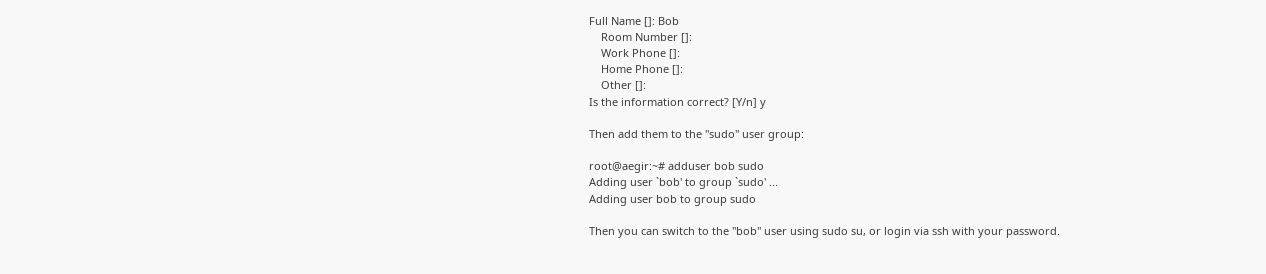Full Name []: Bob
    Room Number []:
    Work Phone []:
    Home Phone []:
    Other []:
Is the information correct? [Y/n] y

Then add them to the "sudo" user group:

root@aegir:~# adduser bob sudo
Adding user `bob' to group `sudo' ...
Adding user bob to group sudo

Then you can switch to the "bob" user using sudo su, or login via ssh with your password.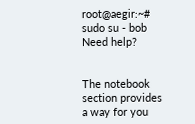root@aegir:~# sudo su - bob
Need help?


The notebook section provides a way for you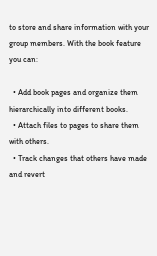to store and share information with your group members. With the book feature you can:

  • Add book pages and organize them hierarchically into different books.
  • Attach files to pages to share them with others.
  • Track changes that others have made and revert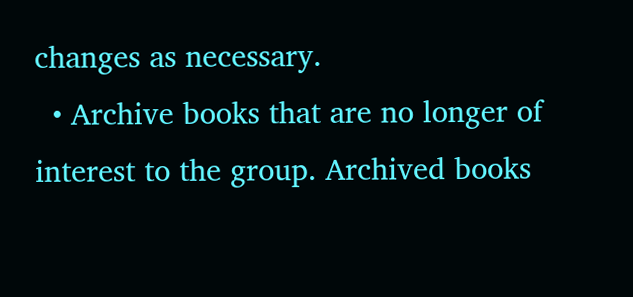changes as necessary.
  • Archive books that are no longer of interest to the group. Archived books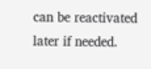can be reactivated later if needed.